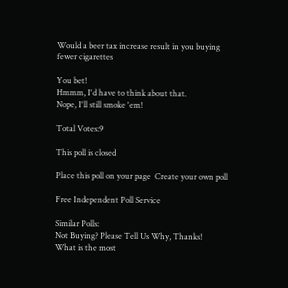Would a beer tax increase result in you buying fewer cigarettes

You bet!
Hmmm, I'd have to think about that.
Nope, I'll still smoke 'em!

Total Votes:9

This poll is closed

Place this poll on your page  Create your own poll

Free Independent Poll Service

Similar Polls:
Not Buying? Please Tell Us Why, Thanks!
What is the most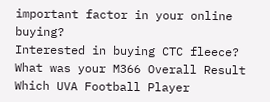important factor in your online buying?
Interested in buying CTC fleece?
What was your M366 Overall Result
Which UVA Football Player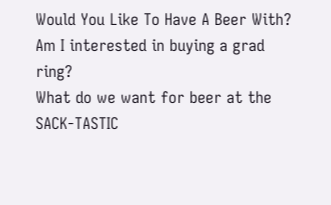Would You Like To Have A Beer With?
Am I interested in buying a grad ring?
What do we want for beer at the SACK-TASTIC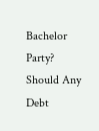Bachelor Party?
Should Any Debt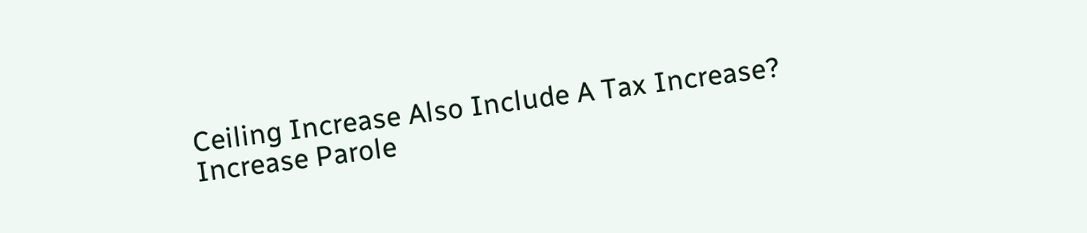Ceiling Increase Also Include A Tax Increase?
Increase Parole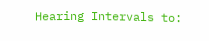Hearing Intervals to: